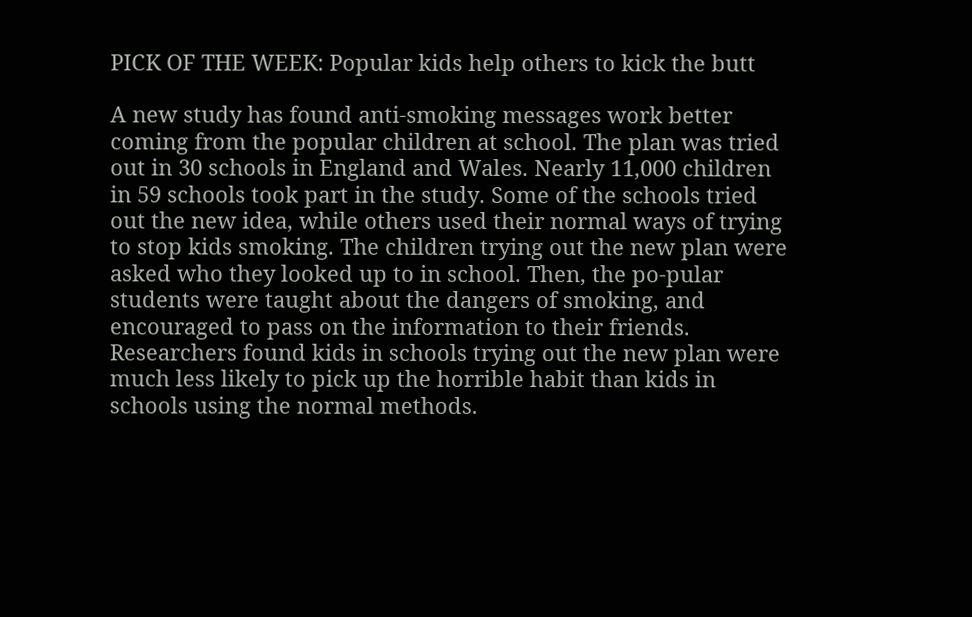PICK OF THE WEEK: Popular kids help others to kick the butt

A new study has found anti-smoking messages work better coming from the popular children at school. The plan was tried out in 30 schools in England and Wales. Nearly 11,000 children in 59 schools took part in the study. Some of the schools tried out the new idea, while others used their normal ways of trying to stop kids smoking. The children trying out the new plan were asked who they looked up to in school. Then, the po-pular students were taught about the dangers of smoking, and encouraged to pass on the information to their friends. Researchers found kids in schools trying out the new plan were much less likely to pick up the horrible habit than kids in schools using the normal methods.